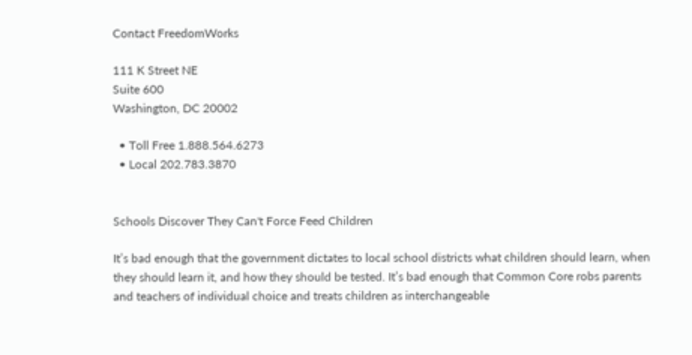Contact FreedomWorks

111 K Street NE
Suite 600
Washington, DC 20002

  • Toll Free 1.888.564.6273
  • Local 202.783.3870


Schools Discover They Can't Force Feed Children

It’s bad enough that the government dictates to local school districts what children should learn, when they should learn it, and how they should be tested. It’s bad enough that Common Core robs parents and teachers of individual choice and treats children as interchangeable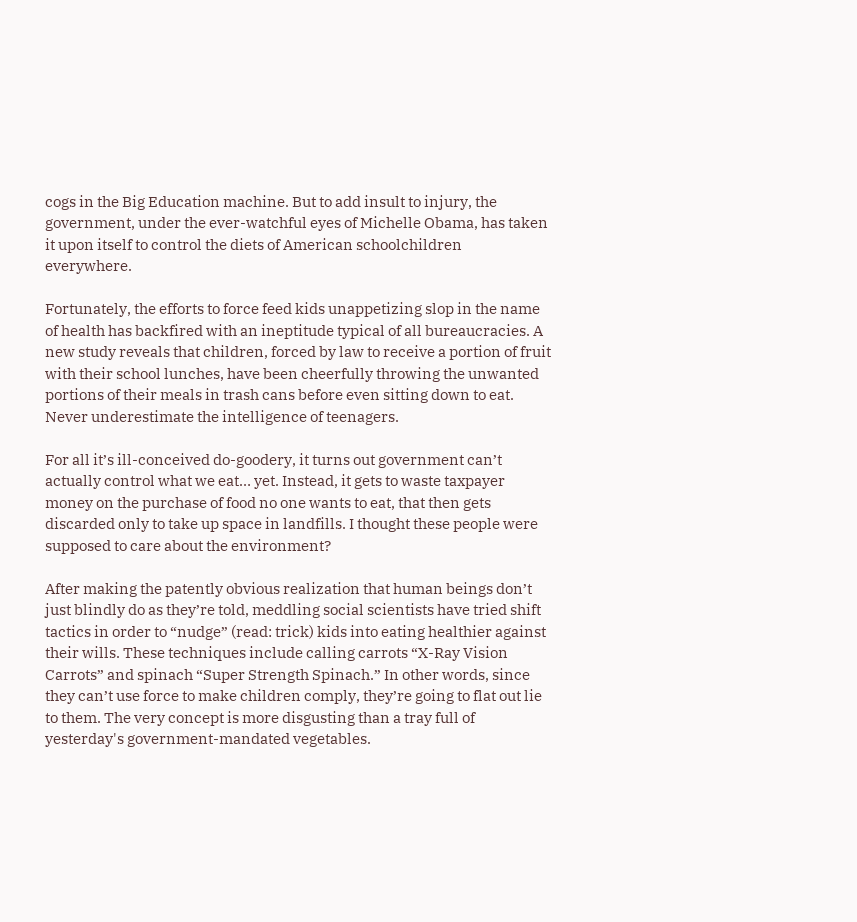cogs in the Big Education machine. But to add insult to injury, the government, under the ever-watchful eyes of Michelle Obama, has taken it upon itself to control the diets of American schoolchildren everywhere.

Fortunately, the efforts to force feed kids unappetizing slop in the name of health has backfired with an ineptitude typical of all bureaucracies. A new study reveals that children, forced by law to receive a portion of fruit with their school lunches, have been cheerfully throwing the unwanted portions of their meals in trash cans before even sitting down to eat. Never underestimate the intelligence of teenagers.

For all it’s ill-conceived do-goodery, it turns out government can’t actually control what we eat… yet. Instead, it gets to waste taxpayer money on the purchase of food no one wants to eat, that then gets discarded only to take up space in landfills. I thought these people were supposed to care about the environment?

After making the patently obvious realization that human beings don’t just blindly do as they’re told, meddling social scientists have tried shift tactics in order to “nudge” (read: trick) kids into eating healthier against their wills. These techniques include calling carrots “X-Ray Vision Carrots” and spinach “Super Strength Spinach.” In other words, since they can’t use force to make children comply, they’re going to flat out lie to them. The very concept is more disgusting than a tray full of yesterday's government-mandated vegetables.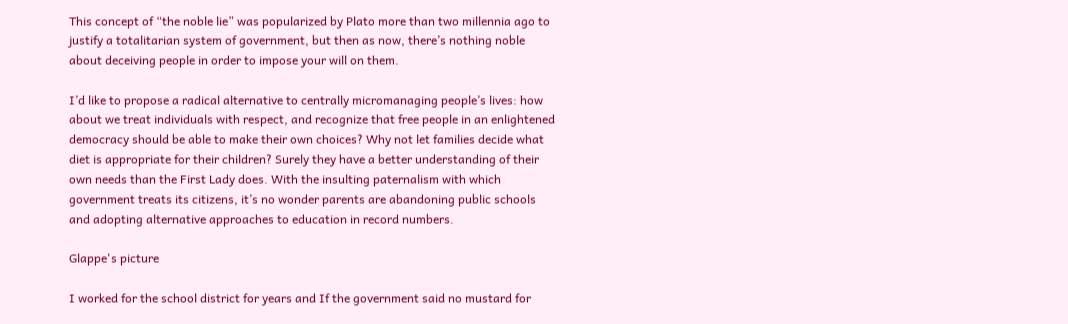This concept of “the noble lie” was popularized by Plato more than two millennia ago to justify a totalitarian system of government, but then as now, there’s nothing noble about deceiving people in order to impose your will on them.

I’d like to propose a radical alternative to centrally micromanaging people’s lives: how about we treat individuals with respect, and recognize that free people in an enlightened democracy should be able to make their own choices? Why not let families decide what diet is appropriate for their children? Surely they have a better understanding of their own needs than the First Lady does. With the insulting paternalism with which government treats its citizens, it’s no wonder parents are abandoning public schools and adopting alternative approaches to education in record numbers.

Glappe's picture

I worked for the school district for years and If the government said no mustard for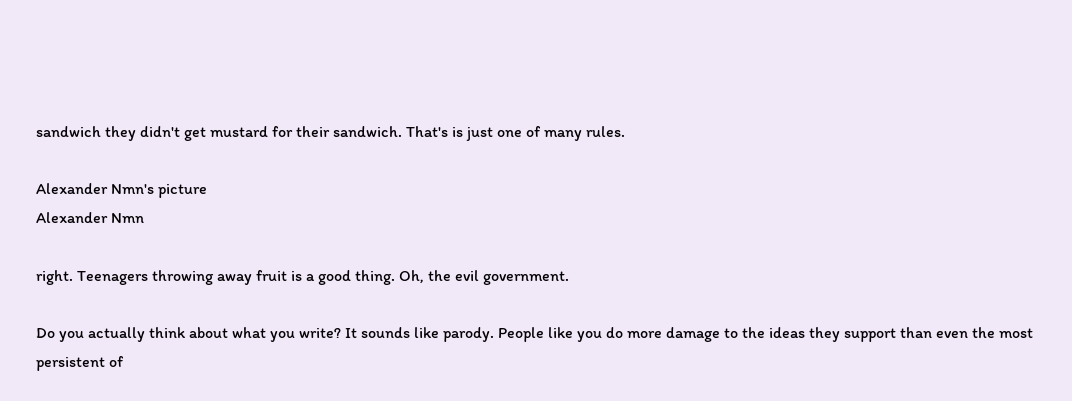sandwich they didn't get mustard for their sandwich. That's is just one of many rules.

Alexander Nmn's picture
Alexander Nmn

right. Teenagers throwing away fruit is a good thing. Oh, the evil government.

Do you actually think about what you write? It sounds like parody. People like you do more damage to the ideas they support than even the most persistent of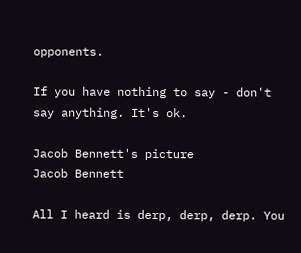opponents.

If you have nothing to say - don't say anything. It's ok.

Jacob Bennett's picture
Jacob Bennett

All I heard is derp, derp, derp. You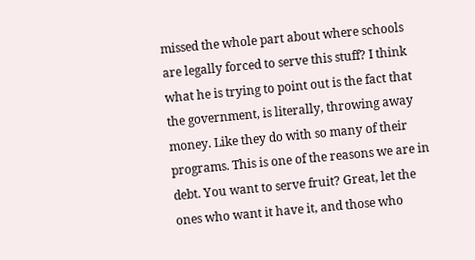missed the whole part about where schools are legally forced to serve this stuff? I think what he is trying to point out is the fact that the government, is literally, throwing away money. Like they do with so many of their programs. This is one of the reasons we are in debt. You want to serve fruit? Great, let the ones who want it have it, and those who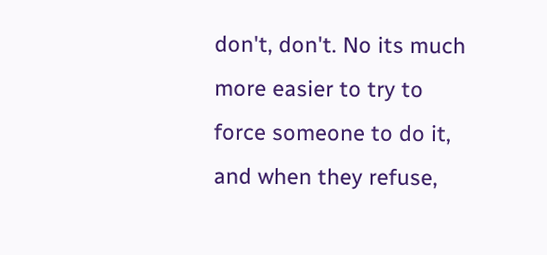don't, don't. No its much more easier to try to force someone to do it, and when they refuse,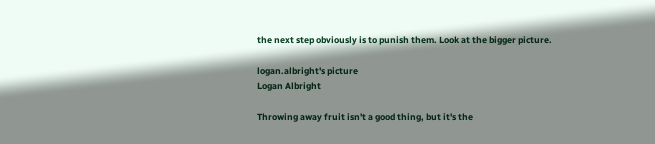the next step obviously is to punish them. Look at the bigger picture.

logan.albright's picture
Logan Albright

Throwing away fruit isn't a good thing, but it's the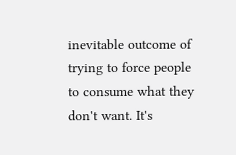inevitable outcome of trying to force people to consume what they don't want. It's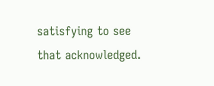satisfying to see that acknowledged.